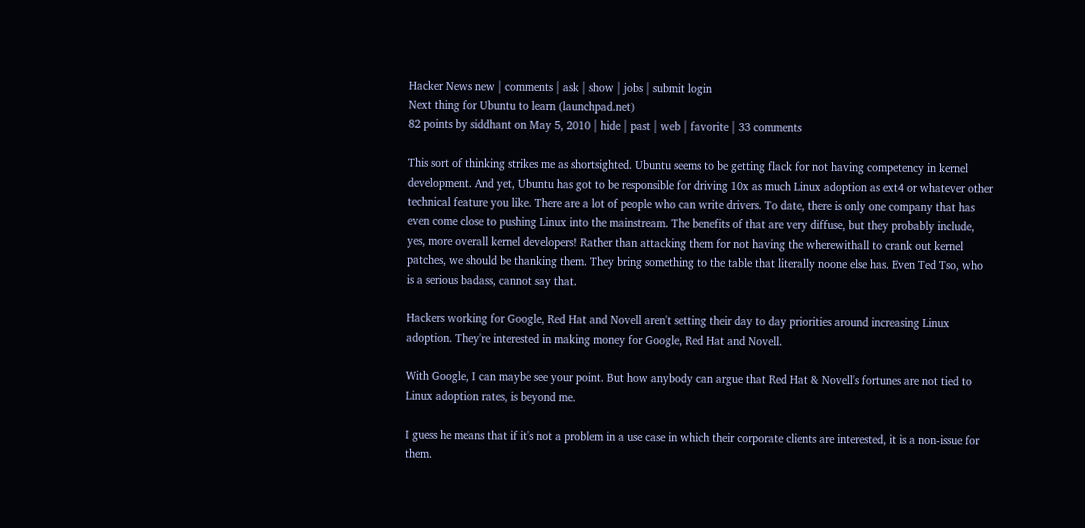Hacker News new | comments | ask | show | jobs | submit login
Next thing for Ubuntu to learn (launchpad.net)
82 points by siddhant on May 5, 2010 | hide | past | web | favorite | 33 comments

This sort of thinking strikes me as shortsighted. Ubuntu seems to be getting flack for not having competency in kernel development. And yet, Ubuntu has got to be responsible for driving 10x as much Linux adoption as ext4 or whatever other technical feature you like. There are a lot of people who can write drivers. To date, there is only one company that has even come close to pushing Linux into the mainstream. The benefits of that are very diffuse, but they probably include, yes, more overall kernel developers! Rather than attacking them for not having the wherewithall to crank out kernel patches, we should be thanking them. They bring something to the table that literally noone else has. Even Ted Tso, who is a serious badass, cannot say that.

Hackers working for Google, Red Hat and Novell aren't setting their day to day priorities around increasing Linux adoption. They're interested in making money for Google, Red Hat and Novell.

With Google, I can maybe see your point. But how anybody can argue that Red Hat & Novell's fortunes are not tied to Linux adoption rates, is beyond me.

I guess he means that if it's not a problem in a use case in which their corporate clients are interested, it is a non-issue for them.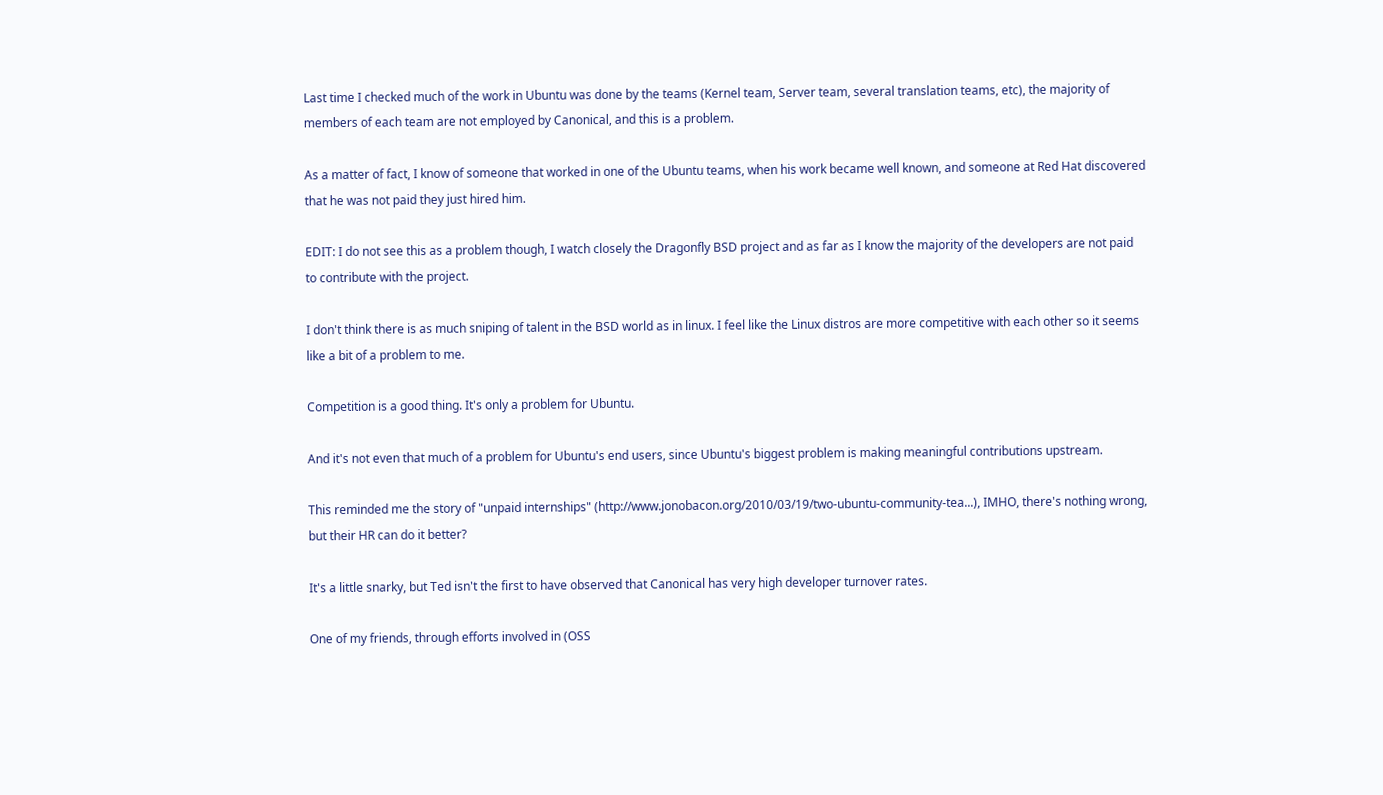Last time I checked much of the work in Ubuntu was done by the teams (Kernel team, Server team, several translation teams, etc), the majority of members of each team are not employed by Canonical, and this is a problem.

As a matter of fact, I know of someone that worked in one of the Ubuntu teams, when his work became well known, and someone at Red Hat discovered that he was not paid they just hired him.

EDIT: I do not see this as a problem though, I watch closely the Dragonfly BSD project and as far as I know the majority of the developers are not paid to contribute with the project.

I don't think there is as much sniping of talent in the BSD world as in linux. I feel like the Linux distros are more competitive with each other so it seems like a bit of a problem to me.

Competition is a good thing. It's only a problem for Ubuntu.

And it's not even that much of a problem for Ubuntu's end users, since Ubuntu's biggest problem is making meaningful contributions upstream.

This reminded me the story of "unpaid internships" (http://www.jonobacon.org/2010/03/19/two-ubuntu-community-tea...), IMHO, there's nothing wrong, but their HR can do it better?

It's a little snarky, but Ted isn't the first to have observed that Canonical has very high developer turnover rates.

One of my friends, through efforts involved in (OSS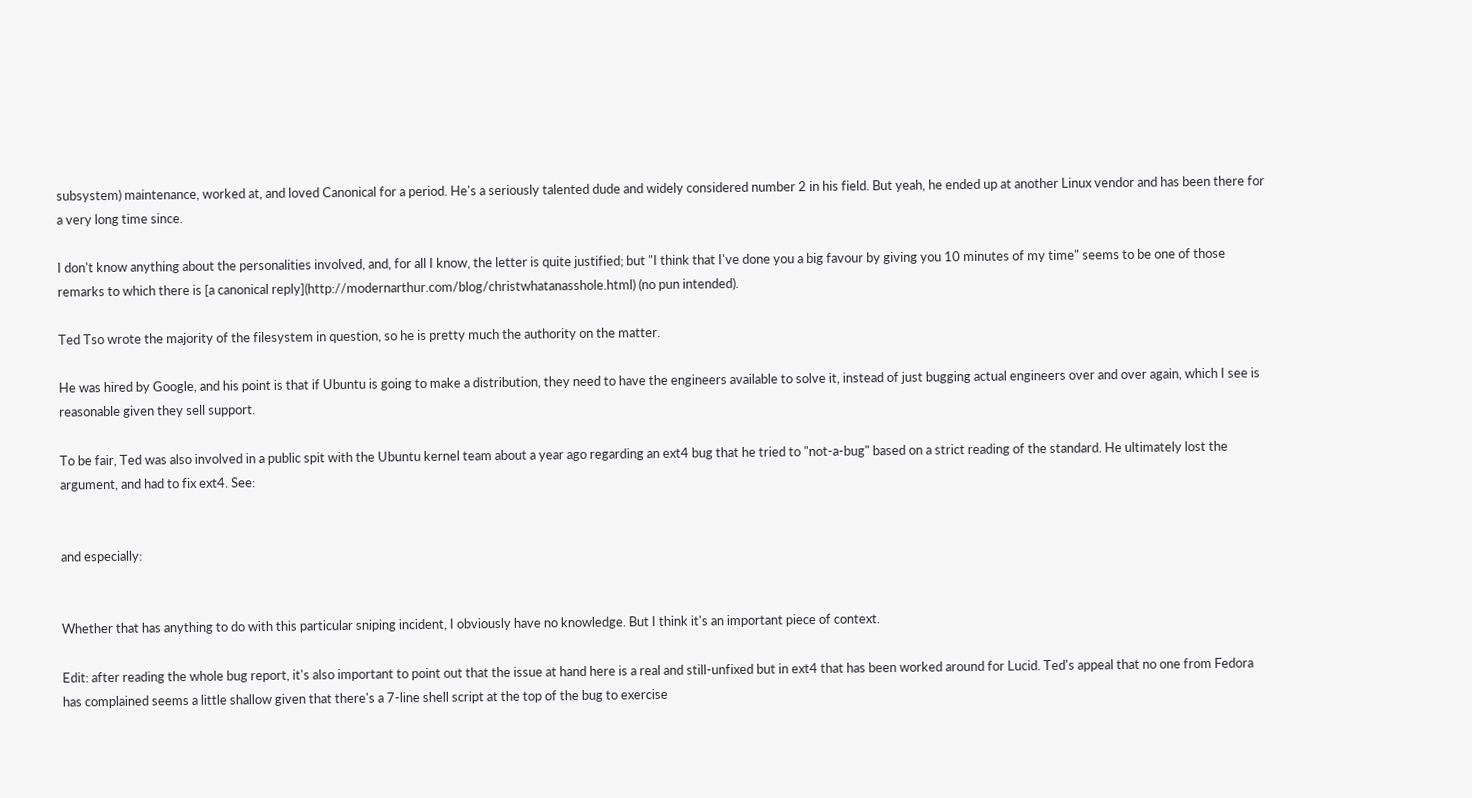subsystem) maintenance, worked at, and loved Canonical for a period. He's a seriously talented dude and widely considered number 2 in his field. But yeah, he ended up at another Linux vendor and has been there for a very long time since.

I don't know anything about the personalities involved, and, for all I know, the letter is quite justified; but "I think that I've done you a big favour by giving you 10 minutes of my time" seems to be one of those remarks to which there is [a canonical reply](http://modernarthur.com/blog/christwhatanasshole.html) (no pun intended).

Ted Tso wrote the majority of the filesystem in question, so he is pretty much the authority on the matter.

He was hired by Google, and his point is that if Ubuntu is going to make a distribution, they need to have the engineers available to solve it, instead of just bugging actual engineers over and over again, which I see is reasonable given they sell support.

To be fair, Ted was also involved in a public spit with the Ubuntu kernel team about a year ago regarding an ext4 bug that he tried to "not-a-bug" based on a strict reading of the standard. He ultimately lost the argument, and had to fix ext4. See:


and especially:


Whether that has anything to do with this particular sniping incident, I obviously have no knowledge. But I think it's an important piece of context.

Edit: after reading the whole bug report, it's also important to point out that the issue at hand here is a real and still-unfixed but in ext4 that has been worked around for Lucid. Ted's appeal that no one from Fedora has complained seems a little shallow given that there's a 7-line shell script at the top of the bug to exercise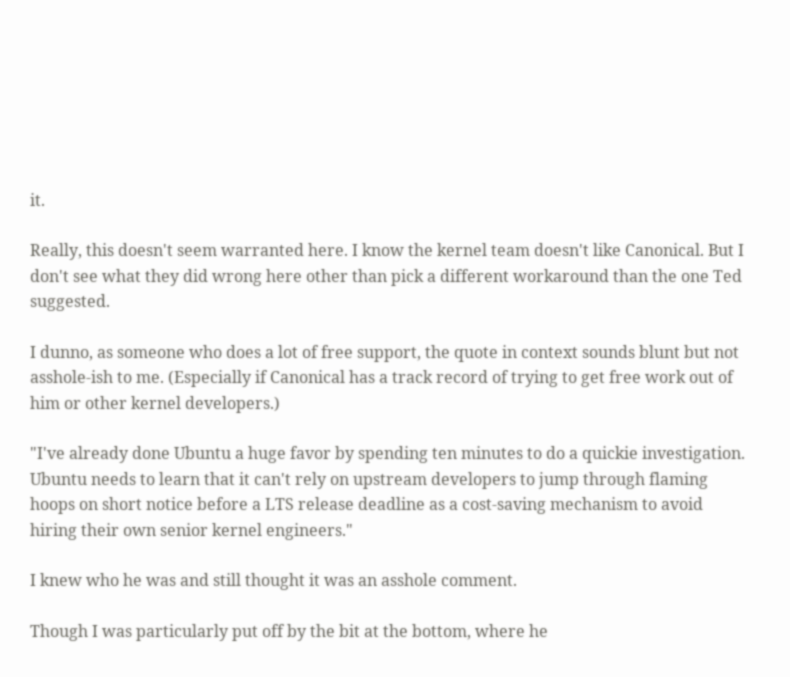it.

Really, this doesn't seem warranted here. I know the kernel team doesn't like Canonical. But I don't see what they did wrong here other than pick a different workaround than the one Ted suggested.

I dunno, as someone who does a lot of free support, the quote in context sounds blunt but not asshole-ish to me. (Especially if Canonical has a track record of trying to get free work out of him or other kernel developers.)

"I've already done Ubuntu a huge favor by spending ten minutes to do a quickie investigation. Ubuntu needs to learn that it can't rely on upstream developers to jump through flaming hoops on short notice before a LTS release deadline as a cost-saving mechanism to avoid hiring their own senior kernel engineers."

I knew who he was and still thought it was an asshole comment.

Though I was particularly put off by the bit at the bottom, where he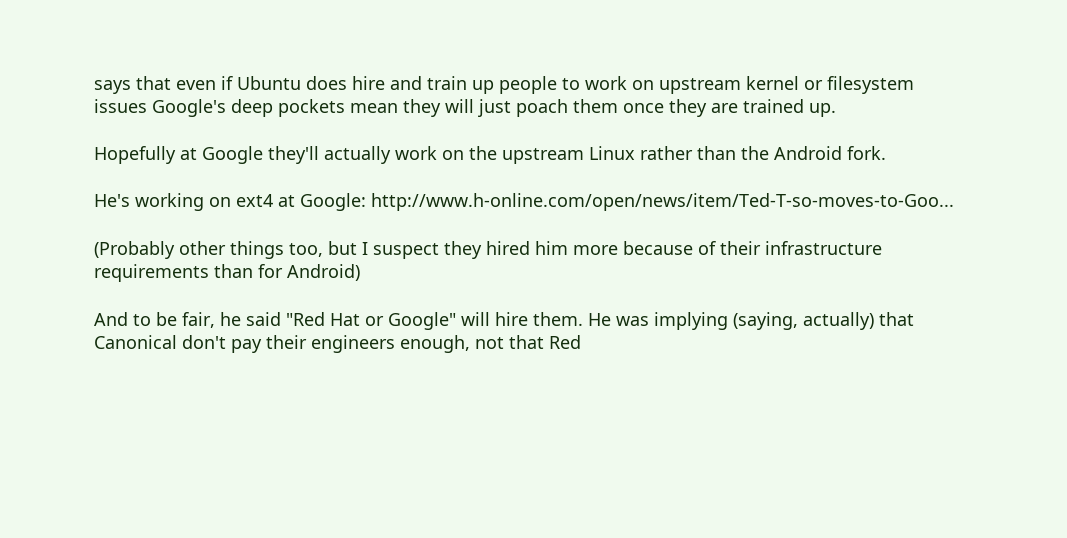says that even if Ubuntu does hire and train up people to work on upstream kernel or filesystem issues Google's deep pockets mean they will just poach them once they are trained up.

Hopefully at Google they'll actually work on the upstream Linux rather than the Android fork.

He's working on ext4 at Google: http://www.h-online.com/open/news/item/Ted-T-so-moves-to-Goo...

(Probably other things too, but I suspect they hired him more because of their infrastructure requirements than for Android)

And to be fair, he said "Red Hat or Google" will hire them. He was implying (saying, actually) that Canonical don't pay their engineers enough, not that Red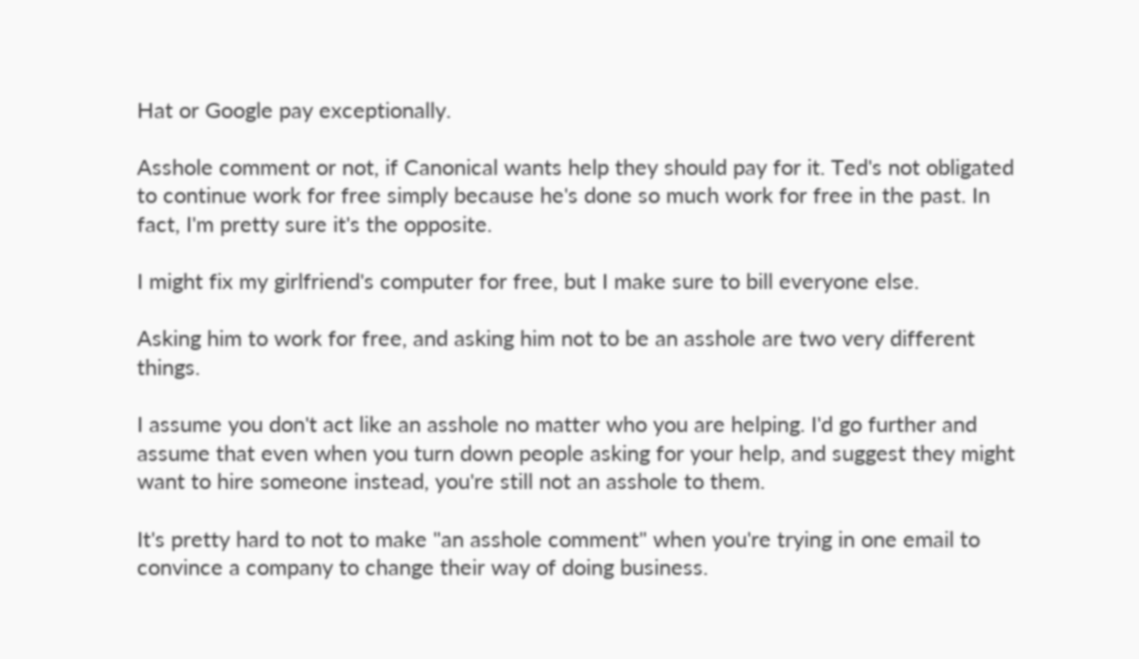Hat or Google pay exceptionally.

Asshole comment or not, if Canonical wants help they should pay for it. Ted's not obligated to continue work for free simply because he's done so much work for free in the past. In fact, I'm pretty sure it's the opposite.

I might fix my girlfriend's computer for free, but I make sure to bill everyone else.

Asking him to work for free, and asking him not to be an asshole are two very different things.

I assume you don't act like an asshole no matter who you are helping. I'd go further and assume that even when you turn down people asking for your help, and suggest they might want to hire someone instead, you're still not an asshole to them.

It's pretty hard to not to make "an asshole comment" when you're trying in one email to convince a company to change their way of doing business.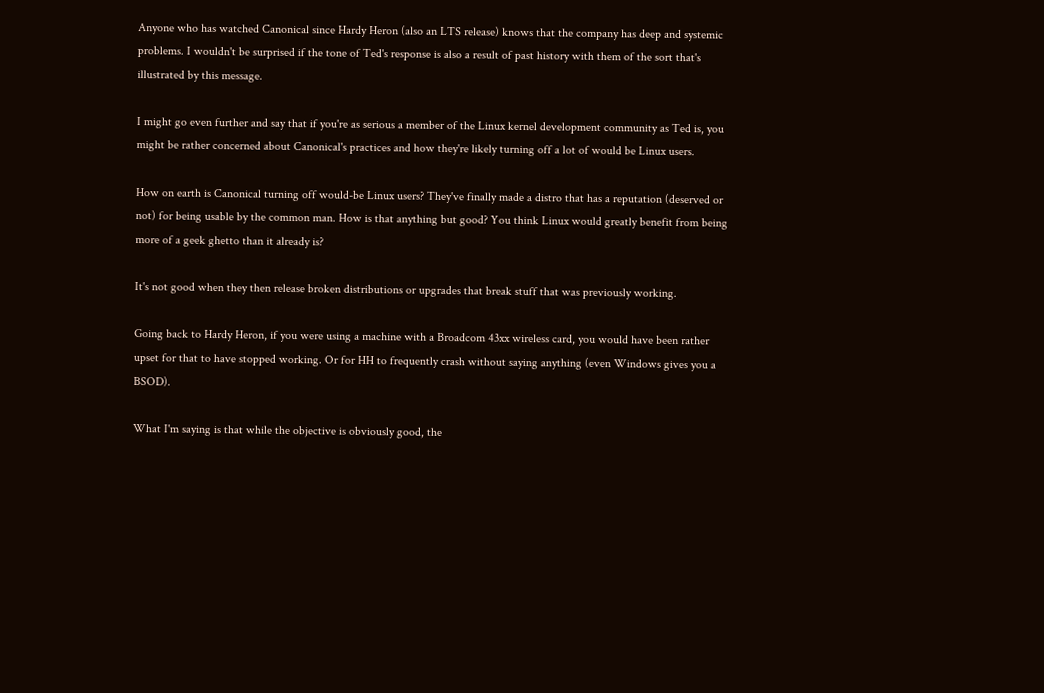Anyone who has watched Canonical since Hardy Heron (also an LTS release) knows that the company has deep and systemic problems. I wouldn't be surprised if the tone of Ted's response is also a result of past history with them of the sort that's illustrated by this message.

I might go even further and say that if you're as serious a member of the Linux kernel development community as Ted is, you might be rather concerned about Canonical's practices and how they're likely turning off a lot of would be Linux users.

How on earth is Canonical turning off would-be Linux users? They've finally made a distro that has a reputation (deserved or not) for being usable by the common man. How is that anything but good? You think Linux would greatly benefit from being more of a geek ghetto than it already is?

It's not good when they then release broken distributions or upgrades that break stuff that was previously working.

Going back to Hardy Heron, if you were using a machine with a Broadcom 43xx wireless card, you would have been rather upset for that to have stopped working. Or for HH to frequently crash without saying anything (even Windows gives you a BSOD).

What I'm saying is that while the objective is obviously good, the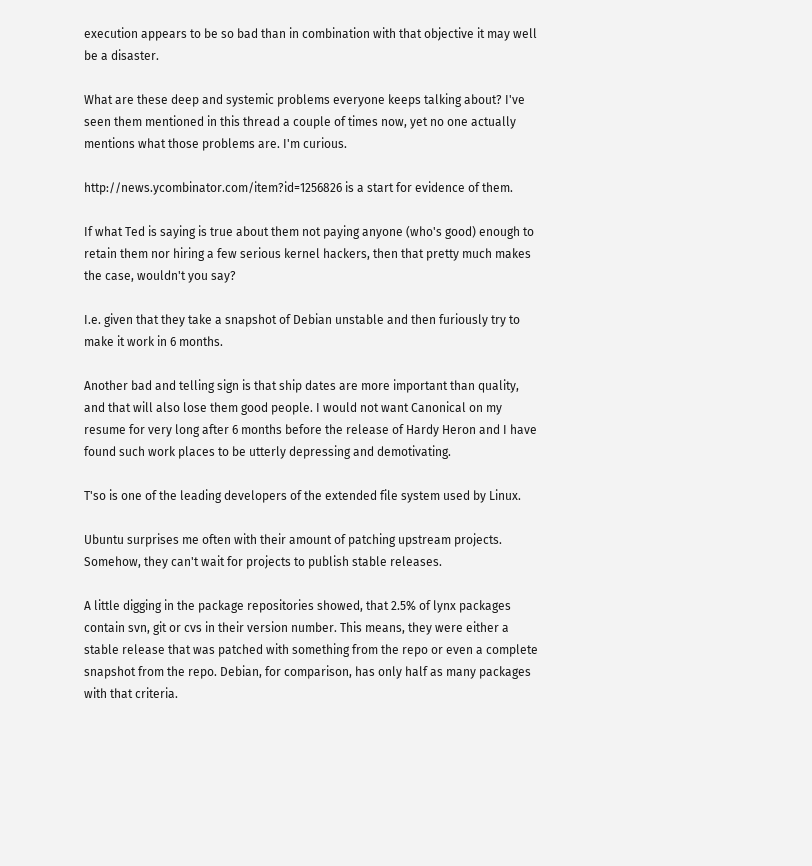execution appears to be so bad than in combination with that objective it may well be a disaster.

What are these deep and systemic problems everyone keeps talking about? I've seen them mentioned in this thread a couple of times now, yet no one actually mentions what those problems are. I'm curious.

http://news.ycombinator.com/item?id=1256826 is a start for evidence of them.

If what Ted is saying is true about them not paying anyone (who's good) enough to retain them nor hiring a few serious kernel hackers, then that pretty much makes the case, wouldn't you say?

I.e. given that they take a snapshot of Debian unstable and then furiously try to make it work in 6 months.

Another bad and telling sign is that ship dates are more important than quality, and that will also lose them good people. I would not want Canonical on my resume for very long after 6 months before the release of Hardy Heron and I have found such work places to be utterly depressing and demotivating.

T'so is one of the leading developers of the extended file system used by Linux.

Ubuntu surprises me often with their amount of patching upstream projects. Somehow, they can't wait for projects to publish stable releases.

A little digging in the package repositories showed, that 2.5% of lynx packages contain svn, git or cvs in their version number. This means, they were either a stable release that was patched with something from the repo or even a complete snapshot from the repo. Debian, for comparison, has only half as many packages with that criteria.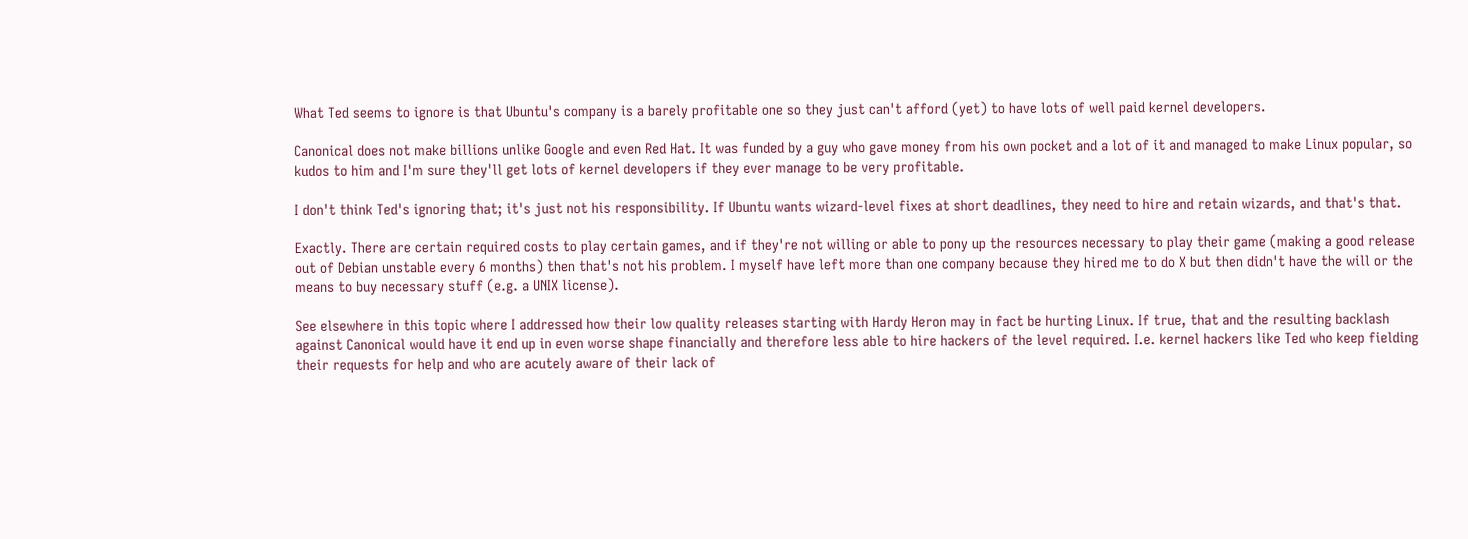What Ted seems to ignore is that Ubuntu's company is a barely profitable one so they just can't afford (yet) to have lots of well paid kernel developers.

Canonical does not make billions unlike Google and even Red Hat. It was funded by a guy who gave money from his own pocket and a lot of it and managed to make Linux popular, so kudos to him and I'm sure they'll get lots of kernel developers if they ever manage to be very profitable.

I don't think Ted's ignoring that; it's just not his responsibility. If Ubuntu wants wizard-level fixes at short deadlines, they need to hire and retain wizards, and that's that.

Exactly. There are certain required costs to play certain games, and if they're not willing or able to pony up the resources necessary to play their game (making a good release out of Debian unstable every 6 months) then that's not his problem. I myself have left more than one company because they hired me to do X but then didn't have the will or the means to buy necessary stuff (e.g. a UNIX license).

See elsewhere in this topic where I addressed how their low quality releases starting with Hardy Heron may in fact be hurting Linux. If true, that and the resulting backlash against Canonical would have it end up in even worse shape financially and therefore less able to hire hackers of the level required. I.e. kernel hackers like Ted who keep fielding their requests for help and who are acutely aware of their lack of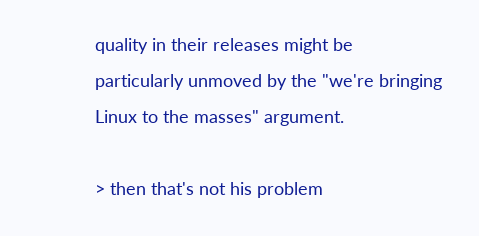quality in their releases might be particularly unmoved by the "we're bringing Linux to the masses" argument.

> then that's not his problem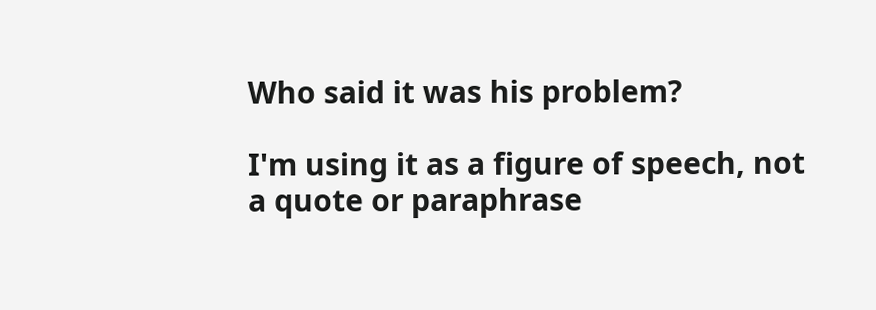Who said it was his problem?

I'm using it as a figure of speech, not a quote or paraphrase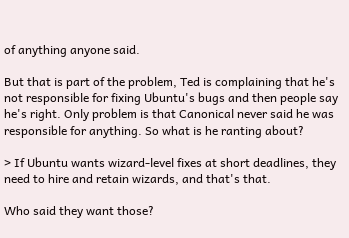of anything anyone said.

But that is part of the problem, Ted is complaining that he's not responsible for fixing Ubuntu's bugs and then people say he's right. Only problem is that Canonical never said he was responsible for anything. So what is he ranting about?

> If Ubuntu wants wizard-level fixes at short deadlines, they need to hire and retain wizards, and that's that.

Who said they want those?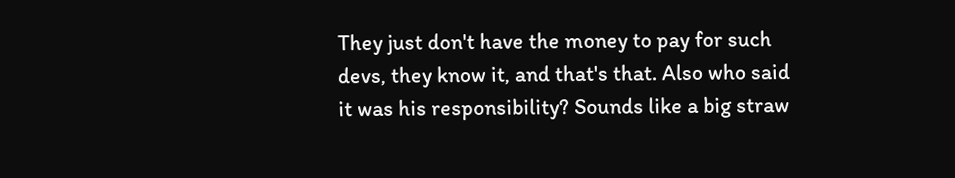They just don't have the money to pay for such devs, they know it, and that's that. Also who said it was his responsibility? Sounds like a big straw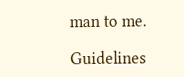man to me.

Guidelines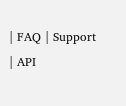| FAQ | Support | API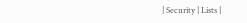| Security | Lists |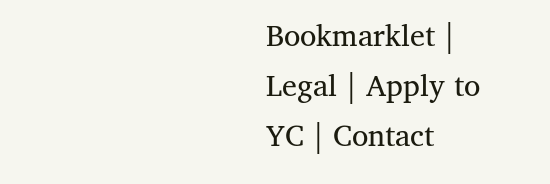Bookmarklet | Legal | Apply to YC | Contact